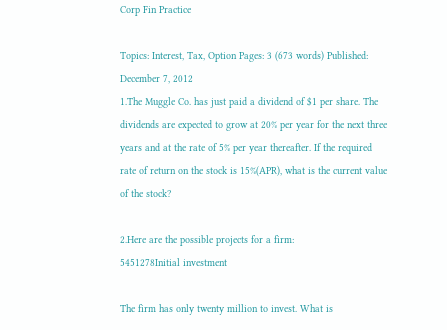Corp Fin Practice

Topics: Interest, Tax, Option Pages: 3 (673 words) Published: December 7, 2012
1.The Muggle Co. has just paid a dividend of $1 per share. The dividends are expected to grow at 20% per year for the next three years and at the rate of 5% per year thereafter. If the required rate of return on the stock is 15%(APR), what is the current value of the stock?

2.Here are the possible projects for a firm:
5451278Initial investment

The firm has only twenty million to invest. What is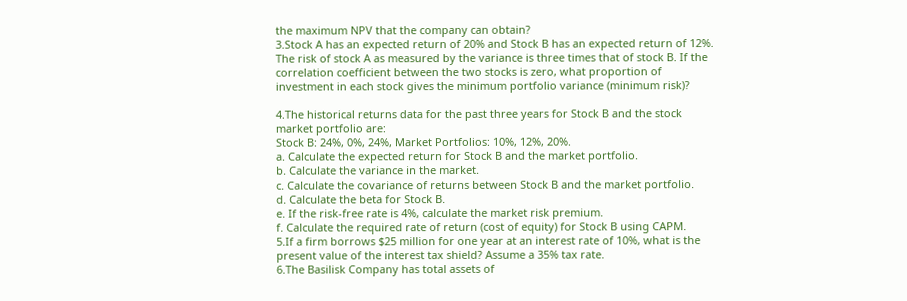the maximum NPV that the company can obtain?
3.Stock A has an expected return of 20% and Stock B has an expected return of 12%. The risk of stock A as measured by the variance is three times that of stock B. If the correlation coefficient between the two stocks is zero, what proportion of investment in each stock gives the minimum portfolio variance (minimum risk)?

4.The historical returns data for the past three years for Stock B and the stock market portfolio are:
Stock B: 24%, 0%, 24%, Market Portfolios: 10%, 12%, 20%.
a. Calculate the expected return for Stock B and the market portfolio.
b. Calculate the variance in the market.
c. Calculate the covariance of returns between Stock B and the market portfolio.
d. Calculate the beta for Stock B.
e. If the risk-free rate is 4%, calculate the market risk premium.
f. Calculate the required rate of return (cost of equity) for Stock B using CAPM.
5.If a firm borrows $25 million for one year at an interest rate of 10%, what is the present value of the interest tax shield? Assume a 35% tax rate.
6.The Basilisk Company has total assets of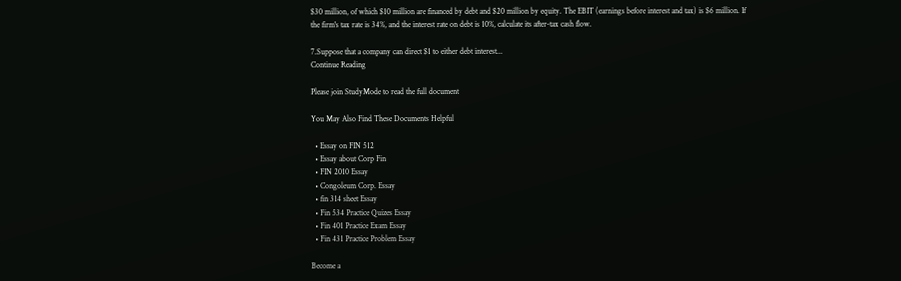$30 million, of which $10 million are financed by debt and $20 million by equity. The EBIT (earnings before interest and tax) is $6 million. If the firm's tax rate is 34%, and the interest rate on debt is 10%, calculate its after-tax cash flow.

7.Suppose that a company can direct $1 to either debt interest...
Continue Reading

Please join StudyMode to read the full document

You May Also Find These Documents Helpful

  • Essay on FIN 512
  • Essay about Corp Fin
  • FIN 2010 Essay
  • Congoleum Corp. Essay
  • fin 314 sheet Essay
  • Fin 534 Practice Quizes Essay
  • Fin 401 Practice Exam Essay
  • Fin 431 Practice Problem Essay

Become a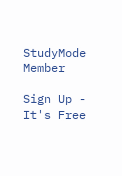StudyMode Member

Sign Up - It's Free